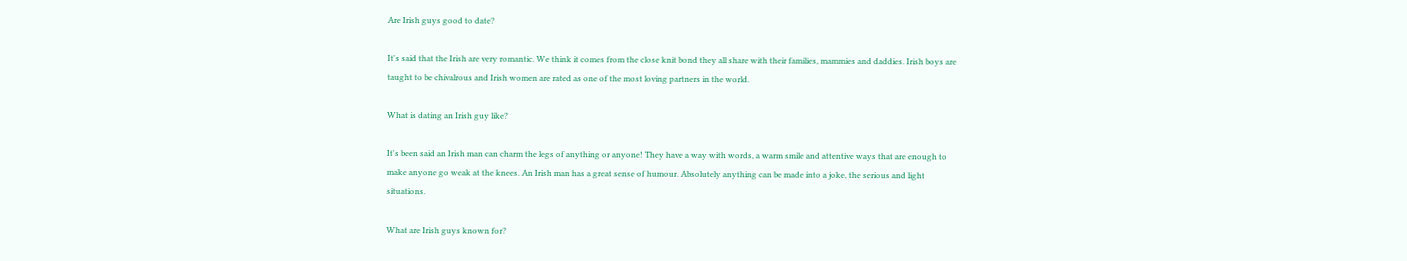Are Irish guys good to date?

It's said that the Irish are very romantic. We think it comes from the close knit bond they all share with their families, mammies and daddies. Irish boys are taught to be chivalrous and Irish women are rated as one of the most loving partners in the world.

What is dating an Irish guy like?

It's been said an Irish man can charm the legs of anything or anyone! They have a way with words, a warm smile and attentive ways that are enough to make anyone go weak at the knees. An Irish man has a great sense of humour. Absolutely anything can be made into a joke, the serious and light situations.

What are Irish guys known for?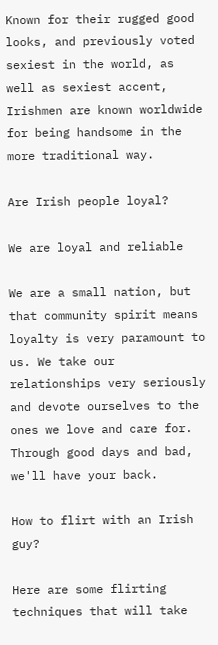Known for their rugged good looks, and previously voted sexiest in the world, as well as sexiest accent, Irishmen are known worldwide for being handsome in the more traditional way.

Are Irish people loyal?

We are loyal and reliable

We are a small nation, but that community spirit means loyalty is very paramount to us. We take our relationships very seriously and devote ourselves to the ones we love and care for. Through good days and bad, we'll have your back.

How to flirt with an Irish guy?

Here are some flirting techniques that will take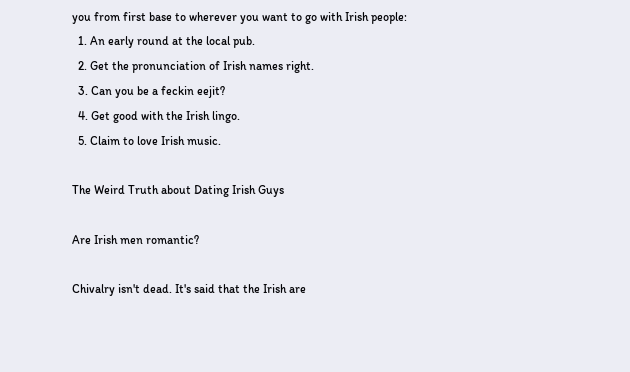you from first base to wherever you want to go with Irish people:
  1. An early round at the local pub.
  2. Get the pronunciation of Irish names right.
  3. Can you be a feckin eejit?
  4. Get good with the Irish lingo.
  5. Claim to love Irish music.

The Weird Truth about Dating Irish Guys

Are Irish men romantic?

Chivalry isn't dead. It's said that the Irish are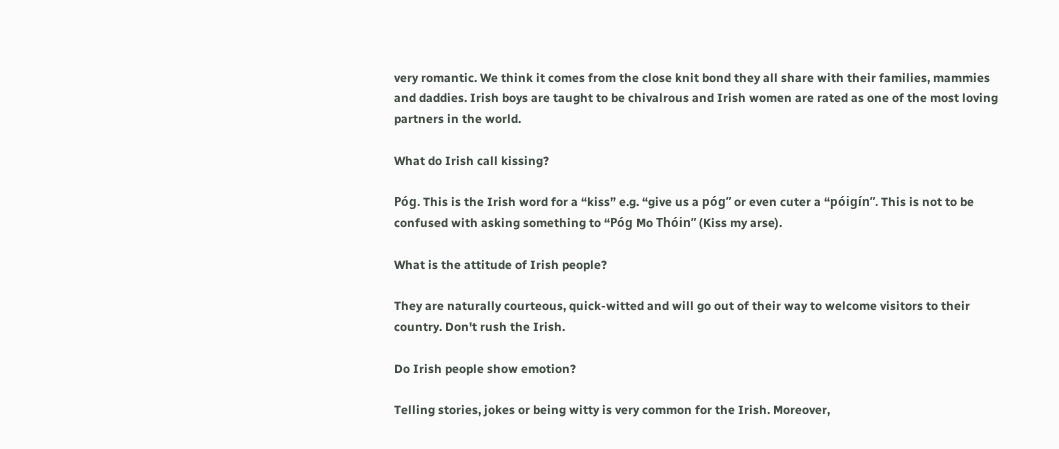very romantic. We think it comes from the close knit bond they all share with their families, mammies and daddies. Irish boys are taught to be chivalrous and Irish women are rated as one of the most loving partners in the world.

What do Irish call kissing?

Póg. This is the Irish word for a “kiss” e.g. “give us a póg” or even cuter a “póigín”. This is not to be confused with asking something to “Póg Mo Thóin” (Kiss my arse).

What is the attitude of Irish people?

They are naturally courteous, quick-witted and will go out of their way to welcome visitors to their country. Don't rush the Irish.

Do Irish people show emotion?

Telling stories, jokes or being witty is very common for the Irish. Moreover,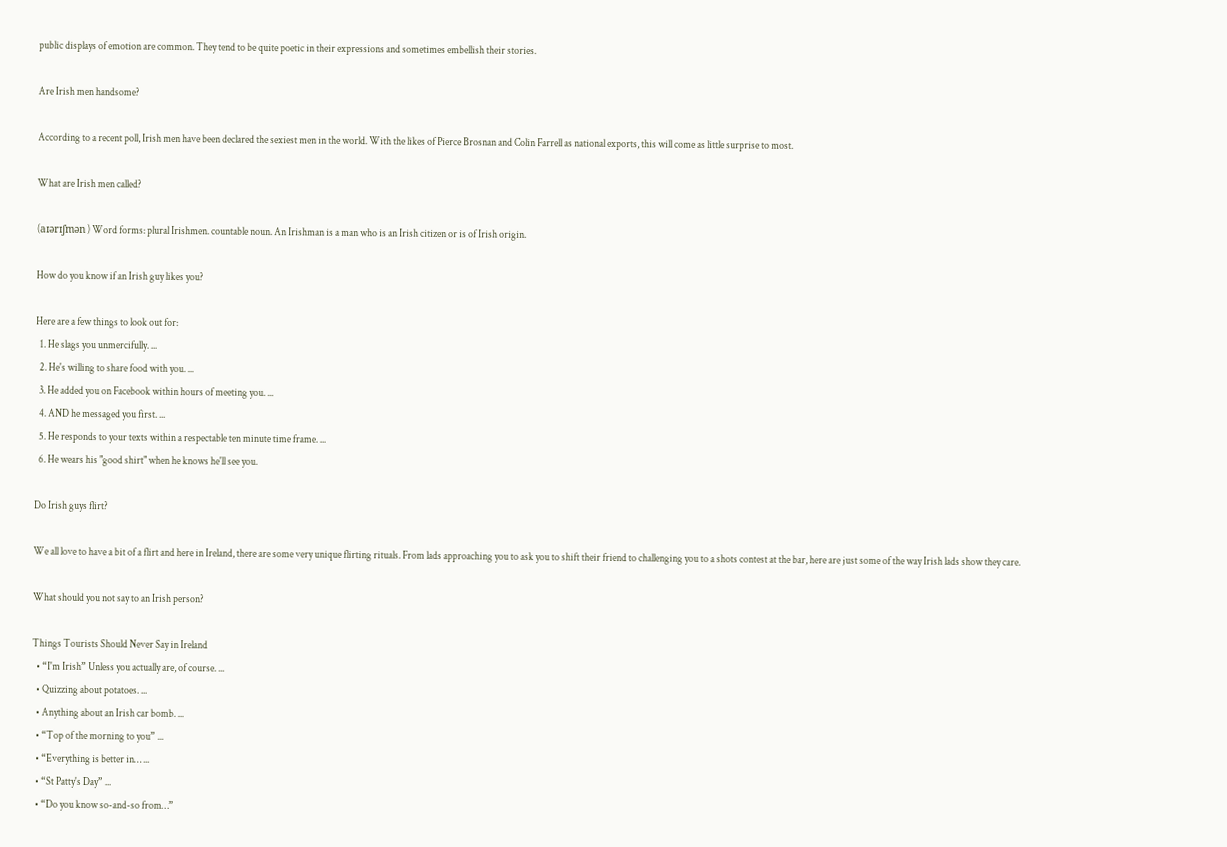public displays of emotion are common. They tend to be quite poetic in their expressions and sometimes embellish their stories.

Are Irish men handsome?

According to a recent poll, Irish men have been declared the sexiest men in the world. With the likes of Pierce Brosnan and Colin Farrell as national exports, this will come as little surprise to most.

What are Irish men called?

(aɪərɪʃmən ) Word forms: plural Irishmen. countable noun. An Irishman is a man who is an Irish citizen or is of Irish origin.

How do you know if an Irish guy likes you?

Here are a few things to look out for:
  1. He slags you unmercifully. ...
  2. He's willing to share food with you. ...
  3. He added you on Facebook within hours of meeting you. ...
  4. AND he messaged you first. ...
  5. He responds to your texts within a respectable ten minute time frame. ...
  6. He wears his "good shirt" when he knows he'll see you.

Do Irish guys flirt?

We all love to have a bit of a flirt and here in Ireland, there are some very unique flirting rituals. From lads approaching you to ask you to shift their friend to challenging you to a shots contest at the bar, here are just some of the way Irish lads show they care.

What should you not say to an Irish person?

Things Tourists Should Never Say in Ireland
  • “I'm Irish” Unless you actually are, of course. ...
  • Quizzing about potatoes. ...
  • Anything about an Irish car bomb. ...
  • “Top of the morning to you” ...
  • “Everything is better in… ...
  • “St Patty's Day” ...
  • “Do you know so-and-so from…”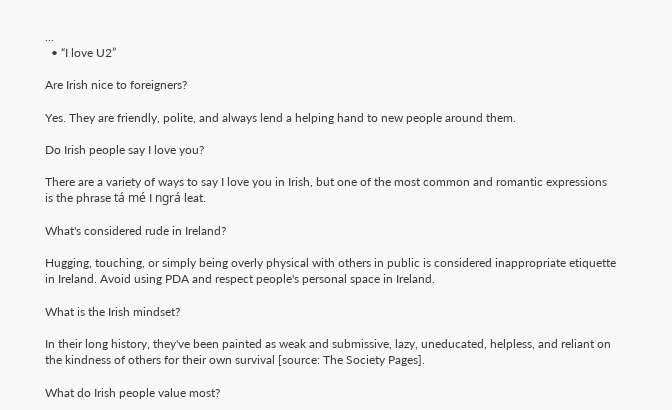...
  • “I love U2”

Are Irish nice to foreigners?

Yes. They are friendly, polite, and always lend a helping hand to new people around them.

Do Irish people say I love you?

There are a variety of ways to say I love you in Irish, but one of the most common and romantic expressions is the phrase tá mé I ngrá leat.

What's considered rude in Ireland?

Hugging, touching, or simply being overly physical with others in public is considered inappropriate etiquette in Ireland. Avoid using PDA and respect people's personal space in Ireland.

What is the Irish mindset?

In their long history, they've been painted as weak and submissive, lazy, uneducated, helpless, and reliant on the kindness of others for their own survival [source: The Society Pages].

What do Irish people value most?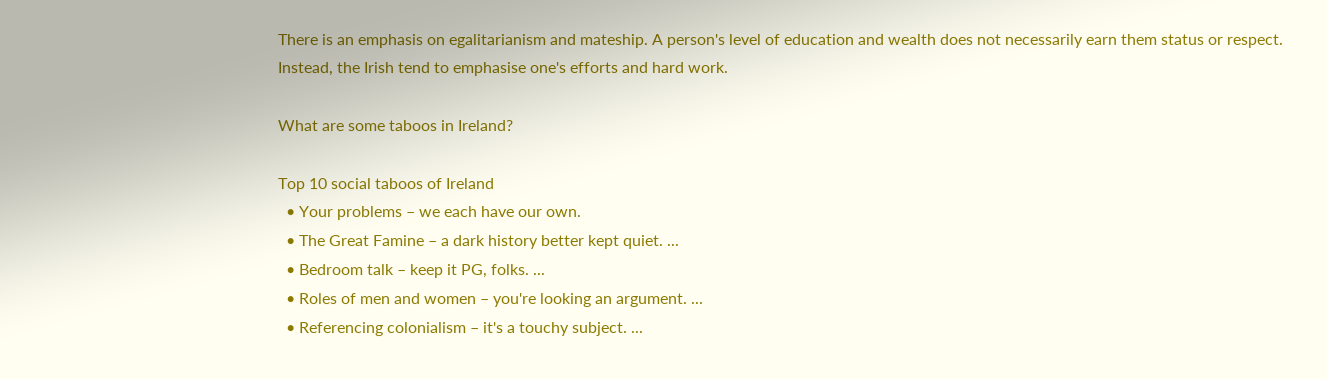There is an emphasis on egalitarianism and mateship. A person's level of education and wealth does not necessarily earn them status or respect. Instead, the Irish tend to emphasise one's efforts and hard work.

What are some taboos in Ireland?

Top 10 social taboos of Ireland
  • Your problems – we each have our own.
  • The Great Famine – a dark history better kept quiet. ...
  • Bedroom talk – keep it PG, folks. ...
  • Roles of men and women – you're looking an argument. ...
  • Referencing colonialism – it's a touchy subject. ...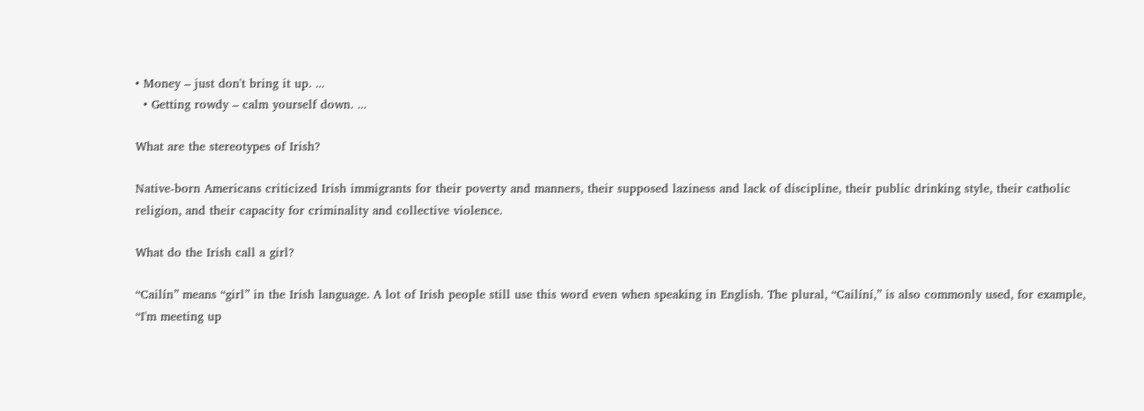• Money – just don't bring it up. ...
  • Getting rowdy – calm yourself down. ...

What are the stereotypes of Irish?

Native-born Americans criticized Irish immigrants for their poverty and manners, their supposed laziness and lack of discipline, their public drinking style, their catholic religion, and their capacity for criminality and collective violence.

What do the Irish call a girl?

“Cailín” means “girl” in the Irish language. A lot of Irish people still use this word even when speaking in English. The plural, “Cailíní,” is also commonly used, for example, “I'm meeting up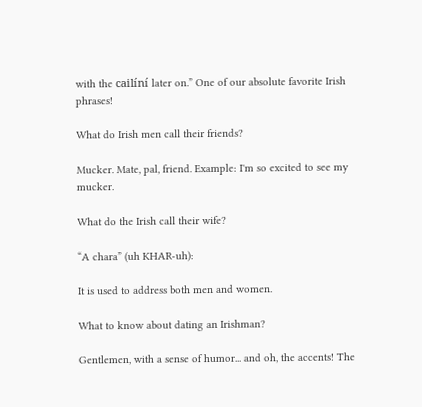with the cailíní later on.” One of our absolute favorite Irish phrases!

What do Irish men call their friends?

Mucker. Mate, pal, friend. Example: I'm so excited to see my mucker.

What do the Irish call their wife?

“A chara” (uh KHAR-uh):

It is used to address both men and women.

What to know about dating an Irishman?

Gentlemen, with a sense of humor... and oh, the accents! The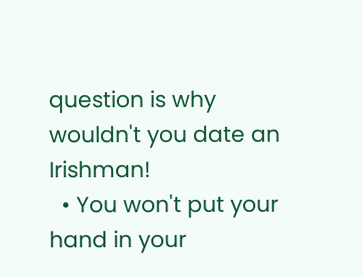question is why wouldn't you date an Irishman!
  • You won't put your hand in your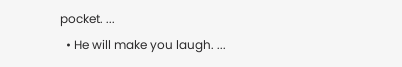pocket. ...
  • He will make you laugh. ...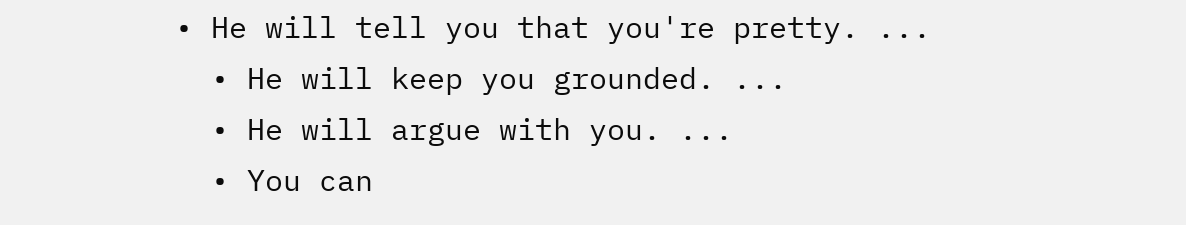• He will tell you that you're pretty. ...
  • He will keep you grounded. ...
  • He will argue with you. ...
  • You can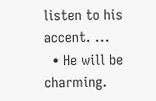listen to his accent. ...
  • He will be charming.